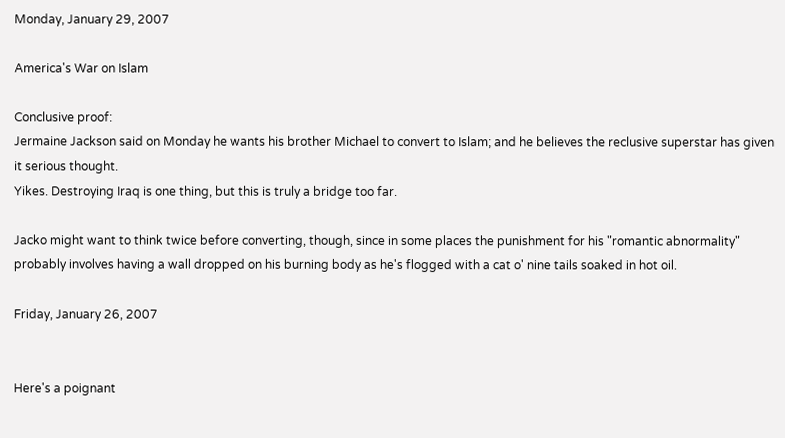Monday, January 29, 2007

America's War on Islam

Conclusive proof:
Jermaine Jackson said on Monday he wants his brother Michael to convert to Islam; and he believes the reclusive superstar has given it serious thought.
Yikes. Destroying Iraq is one thing, but this is truly a bridge too far.

Jacko might want to think twice before converting, though, since in some places the punishment for his "romantic abnormality" probably involves having a wall dropped on his burning body as he's flogged with a cat o' nine tails soaked in hot oil.

Friday, January 26, 2007


Here's a poignant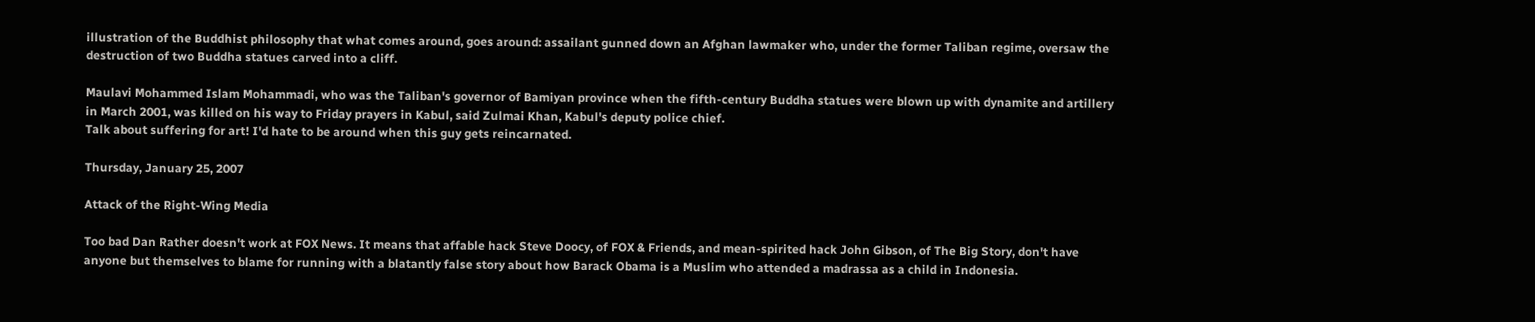illustration of the Buddhist philosophy that what comes around, goes around: assailant gunned down an Afghan lawmaker who, under the former Taliban regime, oversaw the destruction of two Buddha statues carved into a cliff.

Maulavi Mohammed Islam Mohammadi, who was the Taliban's governor of Bamiyan province when the fifth-century Buddha statues were blown up with dynamite and artillery in March 2001, was killed on his way to Friday prayers in Kabul, said Zulmai Khan, Kabul's deputy police chief.
Talk about suffering for art! I'd hate to be around when this guy gets reincarnated.

Thursday, January 25, 2007

Attack of the Right-Wing Media

Too bad Dan Rather doesn't work at FOX News. It means that affable hack Steve Doocy, of FOX & Friends, and mean-spirited hack John Gibson, of The Big Story, don't have anyone but themselves to blame for running with a blatantly false story about how Barack Obama is a Muslim who attended a madrassa as a child in Indonesia.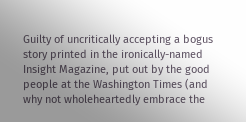Guilty of uncritically accepting a bogus story printed in the ironically-named Insight Magazine, put out by the good people at the Washington Times (and why not wholeheartedly embrace the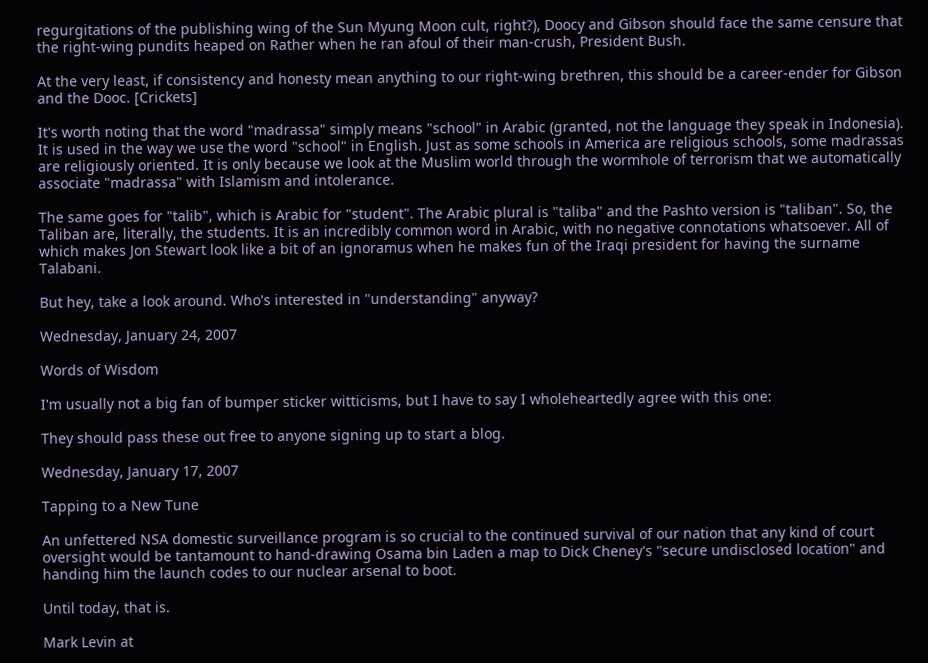regurgitations of the publishing wing of the Sun Myung Moon cult, right?), Doocy and Gibson should face the same censure that the right-wing pundits heaped on Rather when he ran afoul of their man-crush, President Bush.

At the very least, if consistency and honesty mean anything to our right-wing brethren, this should be a career-ender for Gibson and the Dooc. [Crickets]

It's worth noting that the word "madrassa" simply means "school" in Arabic (granted, not the language they speak in Indonesia). It is used in the way we use the word "school" in English. Just as some schools in America are religious schools, some madrassas are religiously oriented. It is only because we look at the Muslim world through the wormhole of terrorism that we automatically associate "madrassa" with Islamism and intolerance.

The same goes for "talib", which is Arabic for "student". The Arabic plural is "taliba" and the Pashto version is "taliban". So, the Taliban are, literally, the students. It is an incredibly common word in Arabic, with no negative connotations whatsoever. All of which makes Jon Stewart look like a bit of an ignoramus when he makes fun of the Iraqi president for having the surname Talabani.

But hey, take a look around. Who's interested in "understanding" anyway?

Wednesday, January 24, 2007

Words of Wisdom

I'm usually not a big fan of bumper sticker witticisms, but I have to say I wholeheartedly agree with this one:

They should pass these out free to anyone signing up to start a blog.

Wednesday, January 17, 2007

Tapping to a New Tune

An unfettered NSA domestic surveillance program is so crucial to the continued survival of our nation that any kind of court oversight would be tantamount to hand-drawing Osama bin Laden a map to Dick Cheney's "secure undisclosed location" and handing him the launch codes to our nuclear arsenal to boot.

Until today, that is.

Mark Levin at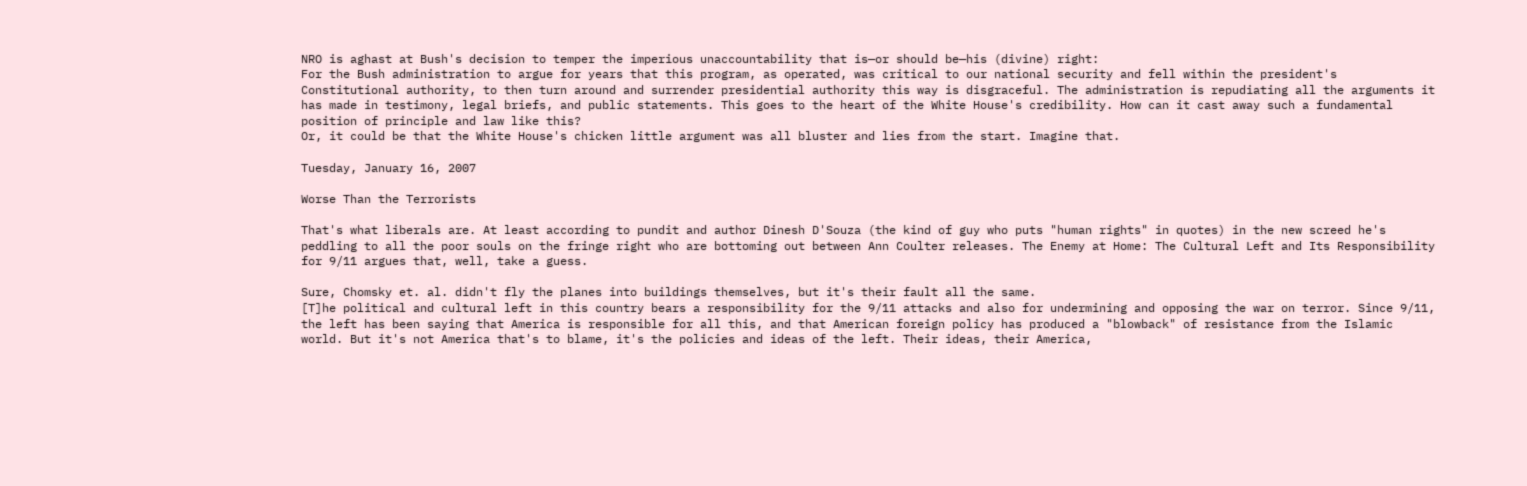NRO is aghast at Bush's decision to temper the imperious unaccountability that is—or should be—his (divine) right:
For the Bush administration to argue for years that this program, as operated, was critical to our national security and fell within the president's Constitutional authority, to then turn around and surrender presidential authority this way is disgraceful. The administration is repudiating all the arguments it has made in testimony, legal briefs, and public statements. This goes to the heart of the White House's credibility. How can it cast away such a fundamental position of principle and law like this?
Or, it could be that the White House's chicken little argument was all bluster and lies from the start. Imagine that.

Tuesday, January 16, 2007

Worse Than the Terrorists

That's what liberals are. At least according to pundit and author Dinesh D'Souza (the kind of guy who puts "human rights" in quotes) in the new screed he's peddling to all the poor souls on the fringe right who are bottoming out between Ann Coulter releases. The Enemy at Home: The Cultural Left and Its Responsibility for 9/11 argues that, well, take a guess.

Sure, Chomsky et. al. didn't fly the planes into buildings themselves, but it's their fault all the same.
[T]he political and cultural left in this country bears a responsibility for the 9/11 attacks and also for undermining and opposing the war on terror. Since 9/11, the left has been saying that America is responsible for all this, and that American foreign policy has produced a "blowback" of resistance from the Islamic world. But it's not America that's to blame, it's the policies and ideas of the left. Their ideas, their America,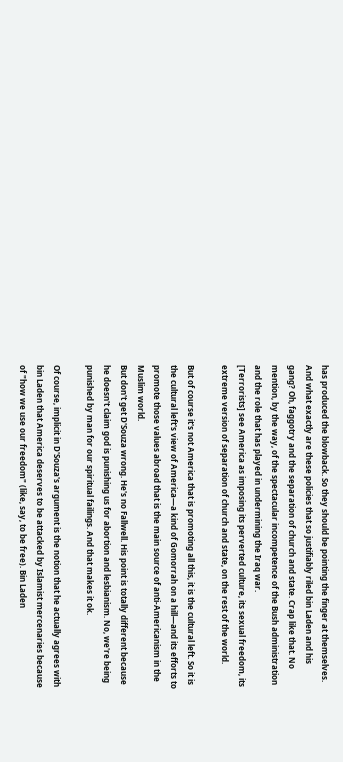has produced the blowback. So they should be pointing the finger at themselves.
And what exactly are these policies that so justifiably riled bin Laden and his gang? Oh, faggotry and the separation of church and state. Crap like that. No mention, by the way, of the spectacular incompetence of the Bush administration and the role that has played in undermining the Iraq war.
[Terrorists] see America as imposing its perverted culture, its sexual freedom, its extreme version of separation of church and state, on the rest of the world.

But of course it's not America that is promoting all this, it is the cultural left. So it is the cultural left's view of America—a kind of Gomorrah on a hill—and its efforts to promote those values abroad that is the main source of anti-Americanism in the Muslim world.
But don't get D'Souza wrong. He's no Fallwell. His point is totally different because he doesn't claim god is punishing us for abortion and lesbianism. No, we're being punished by man for our spiritual failings. And that makes it ok.

Of course, implicit in D'Souza's argument is the notion that he actually agrees with bin Laden that America deserves to be attacked by Islamist mercenaries because of "how we use our freedom" (like, say, to be free). Bin Laden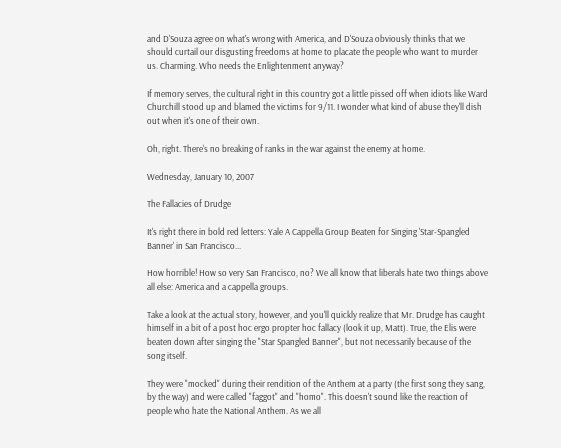and D'Souza agree on what's wrong with America, and D'Souza obviously thinks that we should curtail our disgusting freedoms at home to placate the people who want to murder us. Charming. Who needs the Enlightenment anyway?

If memory serves, the cultural right in this country got a little pissed off when idiots like Ward Churchill stood up and blamed the victims for 9/11. I wonder what kind of abuse they'll dish out when it's one of their own.

Oh, right. There's no breaking of ranks in the war against the enemy at home.

Wednesday, January 10, 2007

The Fallacies of Drudge

It's right there in bold red letters: Yale A Cappella Group Beaten for Singing 'Star-Spangled Banner' in San Francisco...

How horrible! How so very San Francisco, no? We all know that liberals hate two things above all else: America and a cappella groups.

Take a look at the actual story, however, and you'll quickly realize that Mr. Drudge has caught himself in a bit of a post hoc ergo propter hoc fallacy (look it up, Matt). True, the Elis were beaten down after singing the "Star Spangled Banner", but not necessarily because of the song itself.

They were "mocked" during their rendition of the Anthem at a party (the first song they sang, by the way) and were called "faggot" and "homo". This doesn't sound like the reaction of people who hate the National Anthem. As we all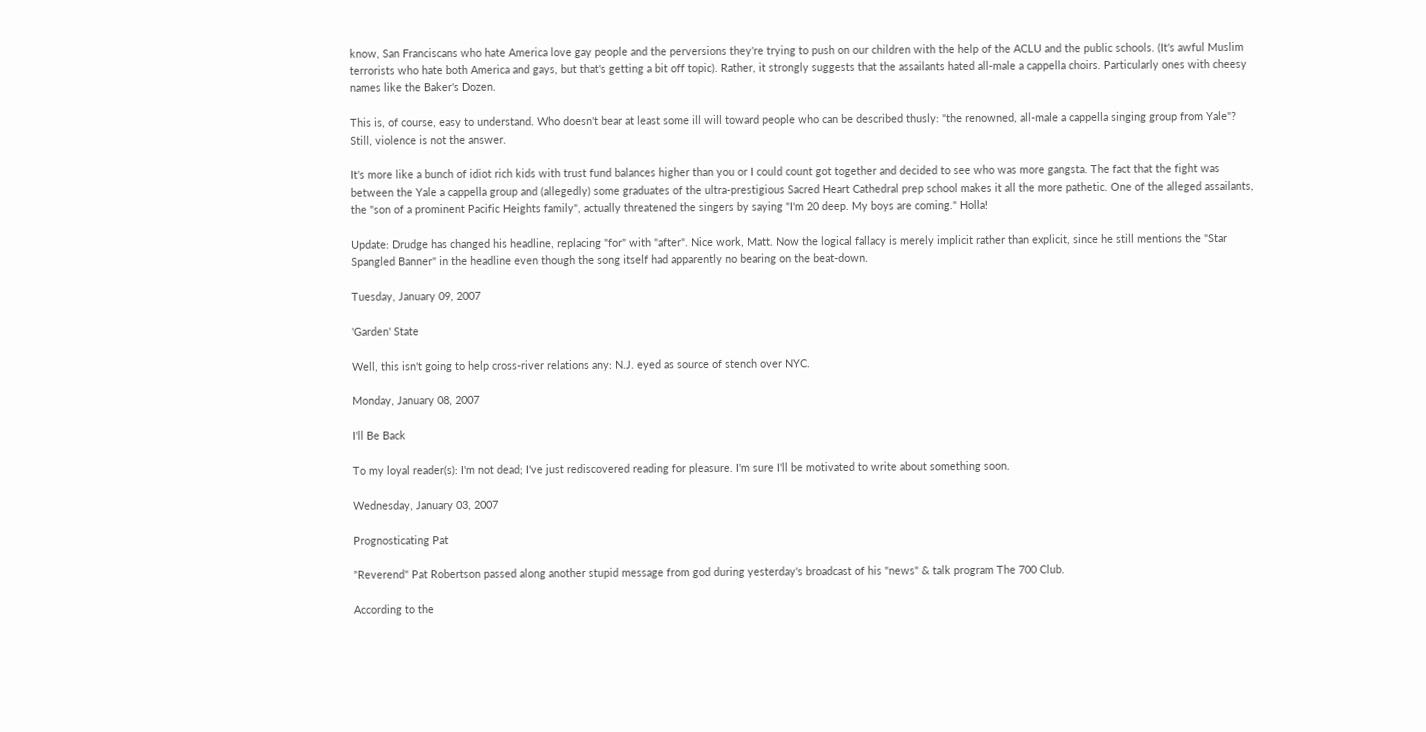know, San Franciscans who hate America love gay people and the perversions they're trying to push on our children with the help of the ACLU and the public schools. (It's awful Muslim terrorists who hate both America and gays, but that's getting a bit off topic). Rather, it strongly suggests that the assailants hated all-male a cappella choirs. Particularly ones with cheesy names like the Baker's Dozen.

This is, of course, easy to understand. Who doesn't bear at least some ill will toward people who can be described thusly: "the renowned, all-male a cappella singing group from Yale"? Still, violence is not the answer.

It's more like a bunch of idiot rich kids with trust fund balances higher than you or I could count got together and decided to see who was more gangsta. The fact that the fight was between the Yale a cappella group and (allegedly) some graduates of the ultra-prestigious Sacred Heart Cathedral prep school makes it all the more pathetic. One of the alleged assailants, the "son of a prominent Pacific Heights family", actually threatened the singers by saying "I'm 20 deep. My boys are coming." Holla!

Update: Drudge has changed his headline, replacing "for" with "after". Nice work, Matt. Now the logical fallacy is merely implicit rather than explicit, since he still mentions the "Star Spangled Banner" in the headline even though the song itself had apparently no bearing on the beat-down.

Tuesday, January 09, 2007

'Garden' State

Well, this isn't going to help cross-river relations any: N.J. eyed as source of stench over NYC.

Monday, January 08, 2007

I'll Be Back

To my loyal reader(s): I'm not dead; I've just rediscovered reading for pleasure. I'm sure I'll be motivated to write about something soon.

Wednesday, January 03, 2007

Prognosticating Pat

"Reverend" Pat Robertson passed along another stupid message from god during yesterday's broadcast of his "news" & talk program The 700 Club.

According to the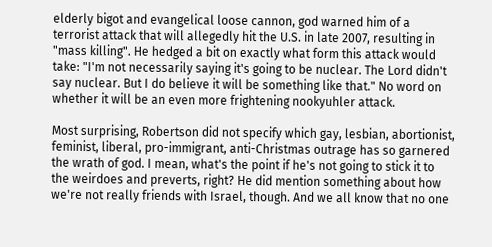elderly bigot and evangelical loose cannon, god warned him of a terrorist attack that will allegedly hit the U.S. in late 2007, resulting in "mass killing". He hedged a bit on exactly what form this attack would take: "I'm not necessarily saying it's going to be nuclear. The Lord didn't say nuclear. But I do believe it will be something like that." No word on whether it will be an even more frightening nookyuhler attack.

Most surprising, Robertson did not specify which gay, lesbian, abortionist, feminist, liberal, pro-immigrant, anti-Christmas outrage has so garnered the wrath of god. I mean, what's the point if he's not going to stick it to the weirdoes and preverts, right? He did mention something about how we're not really friends with Israel, though. And we all know that no one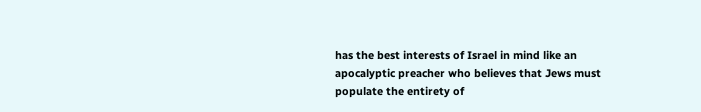has the best interests of Israel in mind like an apocalyptic preacher who believes that Jews must populate the entirety of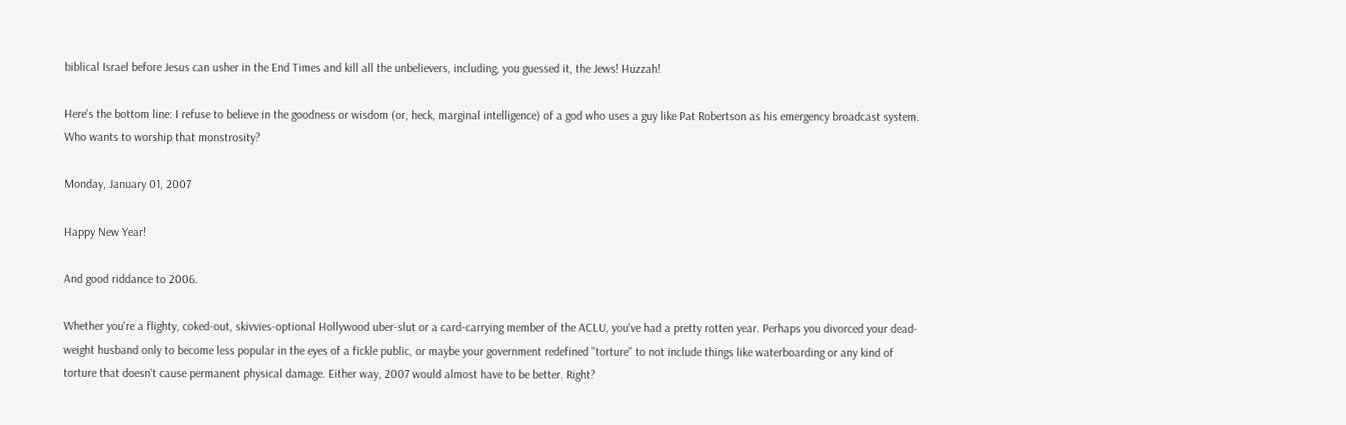biblical Israel before Jesus can usher in the End Times and kill all the unbelievers, including, you guessed it, the Jews! Huzzah!

Here's the bottom line: I refuse to believe in the goodness or wisdom (or, heck, marginal intelligence) of a god who uses a guy like Pat Robertson as his emergency broadcast system. Who wants to worship that monstrosity?

Monday, January 01, 2007

Happy New Year!

And good riddance to 2006.

Whether you're a flighty, coked-out, skivvies-optional Hollywood uber-slut or a card-carrying member of the ACLU, you've had a pretty rotten year. Perhaps you divorced your dead-weight husband only to become less popular in the eyes of a fickle public, or maybe your government redefined "torture" to not include things like waterboarding or any kind of torture that doesn't cause permanent physical damage. Either way, 2007 would almost have to be better. Right?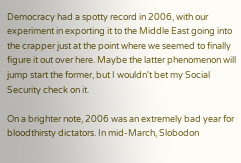Democracy had a spotty record in 2006, with our experiment in exporting it to the Middle East going into the crapper just at the point where we seemed to finally figure it out over here. Maybe the latter phenomenon will jump start the former, but I wouldn't bet my Social Security check on it.

On a brighter note, 2006 was an extremely bad year for bloodthirsty dictators. In mid-March, Slobodon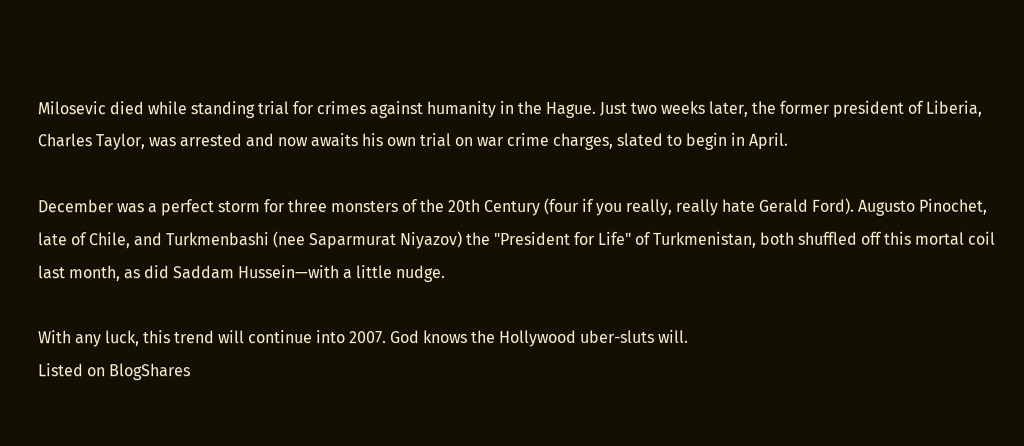Milosevic died while standing trial for crimes against humanity in the Hague. Just two weeks later, the former president of Liberia, Charles Taylor, was arrested and now awaits his own trial on war crime charges, slated to begin in April.

December was a perfect storm for three monsters of the 20th Century (four if you really, really hate Gerald Ford). Augusto Pinochet, late of Chile, and Turkmenbashi (nee Saparmurat Niyazov) the "President for Life" of Turkmenistan, both shuffled off this mortal coil last month, as did Saddam Hussein—with a little nudge.

With any luck, this trend will continue into 2007. God knows the Hollywood uber-sluts will.
Listed on BlogShares